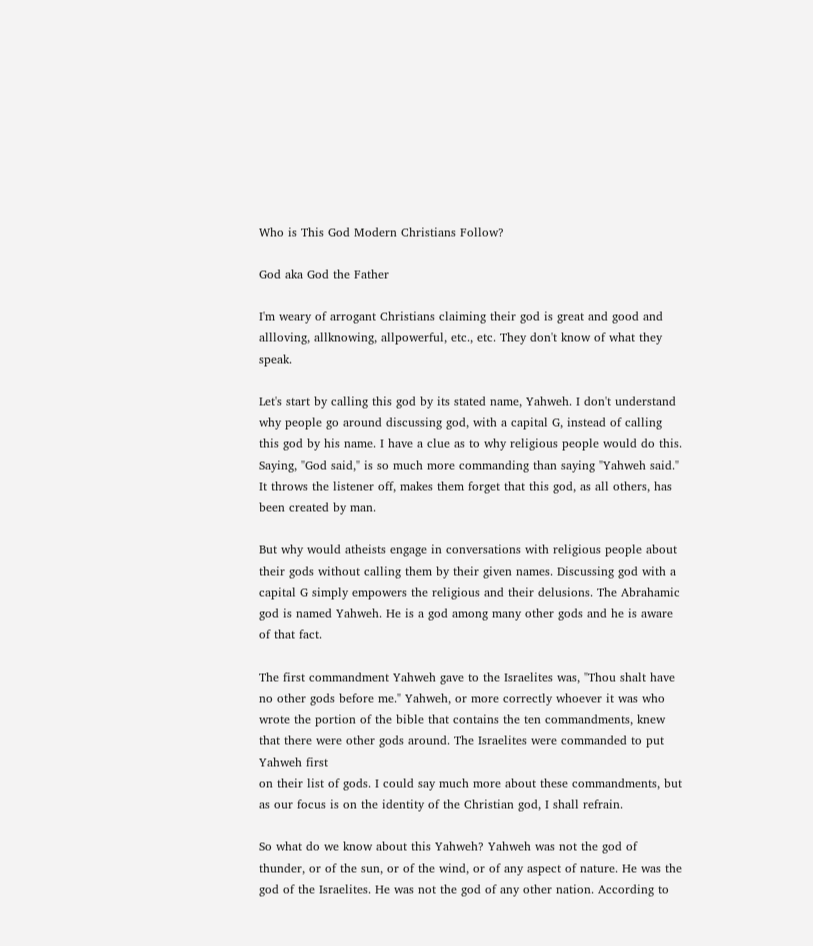Who is This God Modern Christians Follow?

God aka God the Father

I'm weary of arrogant Christians claiming their god is great and good and allloving, allknowing, allpowerful, etc., etc. They don't know of what they speak.

Let's start by calling this god by its stated name, Yahweh. I don't understand why people go around discussing god, with a capital G, instead of calling this god by his name. I have a clue as to why religious people would do this. Saying, "God said," is so much more commanding than saying "Yahweh said." It throws the listener off, makes them forget that this god, as all others, has been created by man.

But why would atheists engage in conversations with religious people about their gods without calling them by their given names. Discussing god with a capital G simply empowers the religious and their delusions. The Abrahamic god is named Yahweh. He is a god among many other gods and he is aware of that fact.

The first commandment Yahweh gave to the Israelites was, "Thou shalt have no other gods before me." Yahweh, or more correctly whoever it was who wrote the portion of the bible that contains the ten commandments, knew that there were other gods around. The Israelites were commanded to put Yahweh first
on their list of gods. I could say much more about these commandments, but as our focus is on the identity of the Christian god, I shall refrain.

So what do we know about this Yahweh? Yahweh was not the god of thunder, or of the sun, or of the wind, or of any aspect of nature. He was the god of the Israelites. He was not the god of any other nation. According to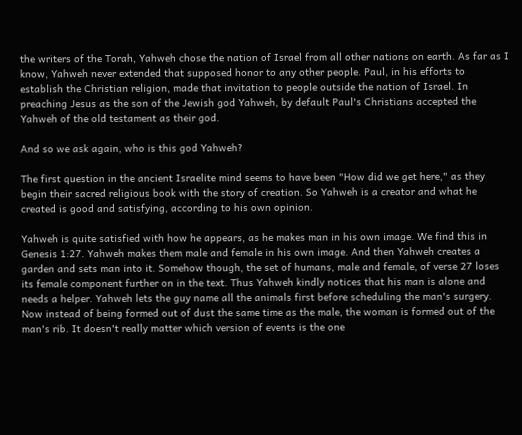the writers of the Torah, Yahweh chose the nation of Israel from all other nations on earth. As far as I know, Yahweh never extended that supposed honor to any other people. Paul, in his efforts to establish the Christian religion, made that invitation to people outside the nation of Israel. In preaching Jesus as the son of the Jewish god Yahweh, by default Paul's Christians accepted the Yahweh of the old testament as their god.

And so we ask again, who is this god Yahweh?

The first question in the ancient Israelite mind seems to have been "How did we get here," as they begin their sacred religious book with the story of creation. So Yahweh is a creator and what he created is good and satisfying, according to his own opinion.

Yahweh is quite satisfied with how he appears, as he makes man in his own image. We find this in Genesis 1:27. Yahweh makes them male and female in his own image. And then Yahweh creates a garden and sets man into it. Somehow though, the set of humans, male and female, of verse 27 loses its female component further on in the text. Thus Yahweh kindly notices that his man is alone and needs a helper. Yahweh lets the guy name all the animals first before scheduling the man's surgery. Now instead of being formed out of dust the same time as the male, the woman is formed out of the man's rib. It doesn't really matter which version of events is the one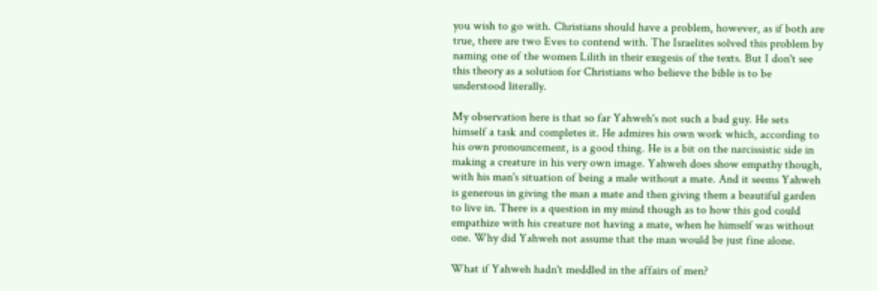you wish to go with. Christians should have a problem, however, as if both are true, there are two Eves to contend with. The Israelites solved this problem by naming one of the women Lilith in their exegesis of the texts. But I don't see this theory as a solution for Christians who believe the bible is to be understood literally.

My observation here is that so far Yahweh's not such a bad guy. He sets himself a task and completes it. He admires his own work which, according to his own pronouncement, is a good thing. He is a bit on the narcissistic side in making a creature in his very own image. Yahweh does show empathy though, with his man's situation of being a male without a mate. And it seems Yahweh is generous in giving the man a mate and then giving them a beautiful garden to live in. There is a question in my mind though as to how this god could empathize with his creature not having a mate, when he himself was without one. Why did Yahweh not assume that the man would be just fine alone.

What if Yahweh hadn't meddled in the affairs of men?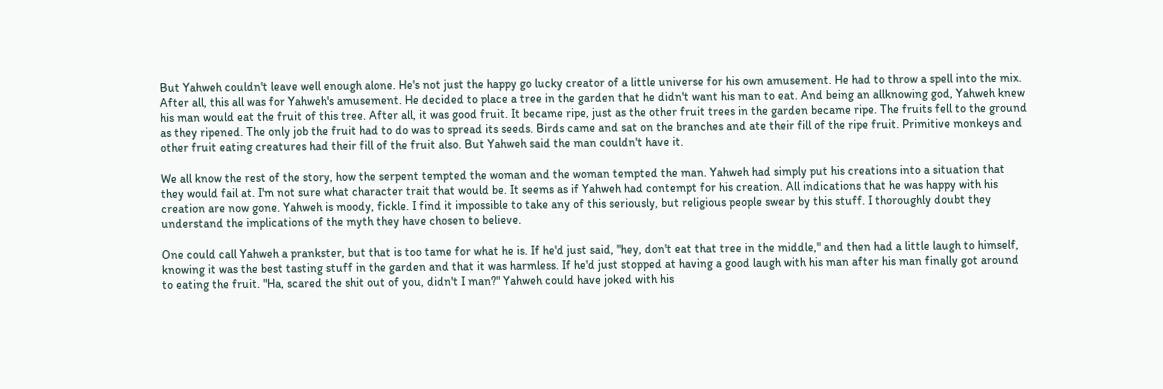But Yahweh couldn't leave well enough alone. He's not just the happy go lucky creator of a little universe for his own amusement. He had to throw a spell into the mix. After all, this all was for Yahweh's amusement. He decided to place a tree in the garden that he didn't want his man to eat. And being an allknowing god, Yahweh knew his man would eat the fruit of this tree. After all, it was good fruit. It became ripe, just as the other fruit trees in the garden became ripe. The fruits fell to the ground as they ripened. The only job the fruit had to do was to spread its seeds. Birds came and sat on the branches and ate their fill of the ripe fruit. Primitive monkeys and other fruit eating creatures had their fill of the fruit also. But Yahweh said the man couldn't have it.

We all know the rest of the story, how the serpent tempted the woman and the woman tempted the man. Yahweh had simply put his creations into a situation that they would fail at. I'm not sure what character trait that would be. It seems as if Yahweh had contempt for his creation. All indications that he was happy with his creation are now gone. Yahweh is moody, fickle. I find it impossible to take any of this seriously, but religious people swear by this stuff. I thoroughly doubt they understand the implications of the myth they have chosen to believe.

One could call Yahweh a prankster, but that is too tame for what he is. If he'd just said, "hey, don't eat that tree in the middle," and then had a little laugh to himself, knowing it was the best tasting stuff in the garden and that it was harmless. If he'd just stopped at having a good laugh with his man after his man finally got around to eating the fruit. "Ha, scared the shit out of you, didn't I man?" Yahweh could have joked with his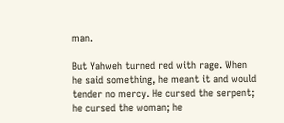man.

But Yahweh turned red with rage. When he said something, he meant it and would tender no mercy. He cursed the serpent; he cursed the woman; he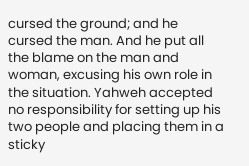cursed the ground; and he cursed the man. And he put all the blame on the man and woman, excusing his own role in the situation. Yahweh accepted no responsibility for setting up his two people and placing them in a sticky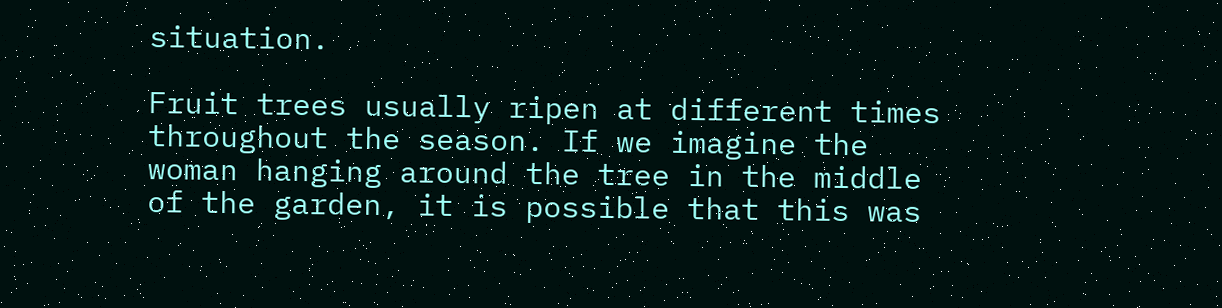situation.

Fruit trees usually ripen at different times throughout the season. If we imagine the woman hanging around the tree in the middle of the garden, it is possible that this was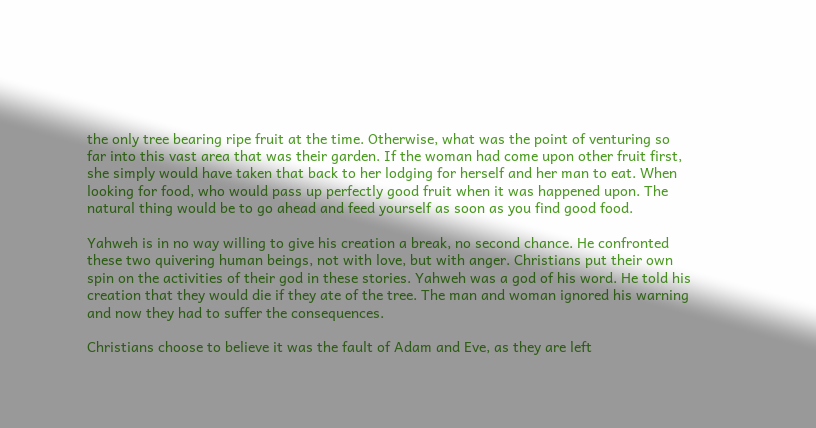the only tree bearing ripe fruit at the time. Otherwise, what was the point of venturing so far into this vast area that was their garden. If the woman had come upon other fruit first, she simply would have taken that back to her lodging for herself and her man to eat. When looking for food, who would pass up perfectly good fruit when it was happened upon. The natural thing would be to go ahead and feed yourself as soon as you find good food.

Yahweh is in no way willing to give his creation a break, no second chance. He confronted these two quivering human beings, not with love, but with anger. Christians put their own spin on the activities of their god in these stories. Yahweh was a god of his word. He told his creation that they would die if they ate of the tree. The man and woman ignored his warning and now they had to suffer the consequences.

Christians choose to believe it was the fault of Adam and Eve, as they are left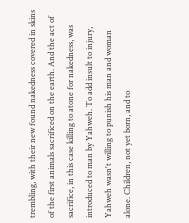trembling, with their new found nakedness covered in skins of the first animals sacrificed on the earth. And the act of sacrifice, in this case killing to atone for nakedness, was introduced to man by Yahweh. To add insult to injury, Yahweh wasn't willing to punish his man and woman alone. Children, not yet born, and to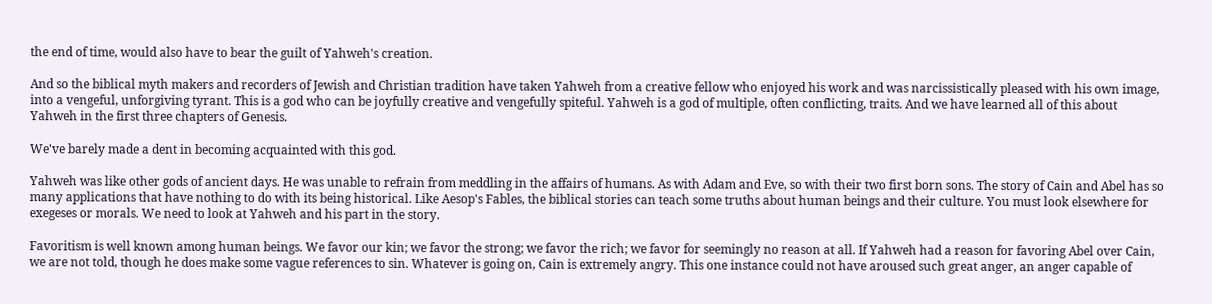the end of time, would also have to bear the guilt of Yahweh's creation.

And so the biblical myth makers and recorders of Jewish and Christian tradition have taken Yahweh from a creative fellow who enjoyed his work and was narcissistically pleased with his own image, into a vengeful, unforgiving tyrant. This is a god who can be joyfully creative and vengefully spiteful. Yahweh is a god of multiple, often conflicting, traits. And we have learned all of this about Yahweh in the first three chapters of Genesis.

We've barely made a dent in becoming acquainted with this god.

Yahweh was like other gods of ancient days. He was unable to refrain from meddling in the affairs of humans. As with Adam and Eve, so with their two first born sons. The story of Cain and Abel has so many applications that have nothing to do with its being historical. Like Aesop's Fables, the biblical stories can teach some truths about human beings and their culture. You must look elsewhere for exegeses or morals. We need to look at Yahweh and his part in the story.

Favoritism is well known among human beings. We favor our kin; we favor the strong; we favor the rich; we favor for seemingly no reason at all. If Yahweh had a reason for favoring Abel over Cain, we are not told, though he does make some vague references to sin. Whatever is going on, Cain is extremely angry. This one instance could not have aroused such great anger, an anger capable of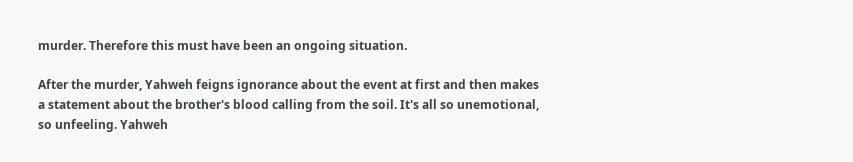murder. Therefore this must have been an ongoing situation.

After the murder, Yahweh feigns ignorance about the event at first and then makes a statement about the brother's blood calling from the soil. It's all so unemotional, so unfeeling. Yahweh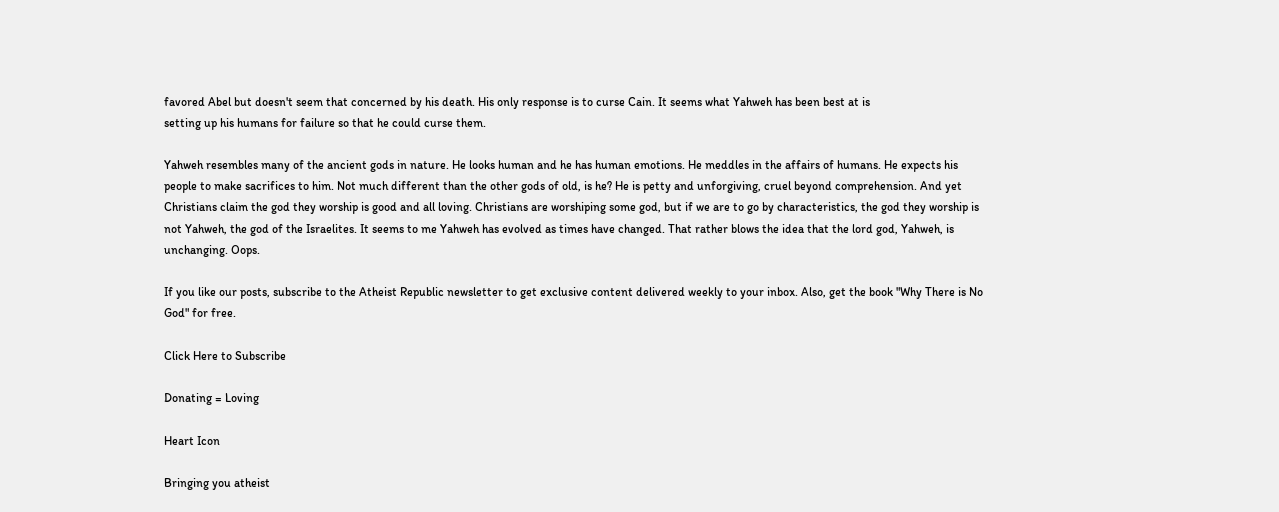favored Abel but doesn't seem that concerned by his death. His only response is to curse Cain. It seems what Yahweh has been best at is
setting up his humans for failure so that he could curse them.

Yahweh resembles many of the ancient gods in nature. He looks human and he has human emotions. He meddles in the affairs of humans. He expects his people to make sacrifices to him. Not much different than the other gods of old, is he? He is petty and unforgiving, cruel beyond comprehension. And yet Christians claim the god they worship is good and all loving. Christians are worshiping some god, but if we are to go by characteristics, the god they worship is not Yahweh, the god of the Israelites. It seems to me Yahweh has evolved as times have changed. That rather blows the idea that the lord god, Yahweh, is unchanging. Oops.

If you like our posts, subscribe to the Atheist Republic newsletter to get exclusive content delivered weekly to your inbox. Also, get the book "Why There is No God" for free.

Click Here to Subscribe

Donating = Loving

Heart Icon

Bringing you atheist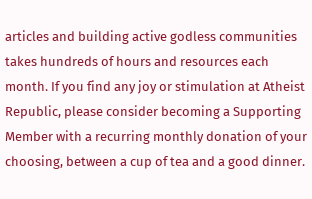articles and building active godless communities takes hundreds of hours and resources each month. If you find any joy or stimulation at Atheist Republic, please consider becoming a Supporting Member with a recurring monthly donation of your choosing, between a cup of tea and a good dinner.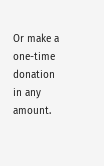Or make a one-time donation in any amount.